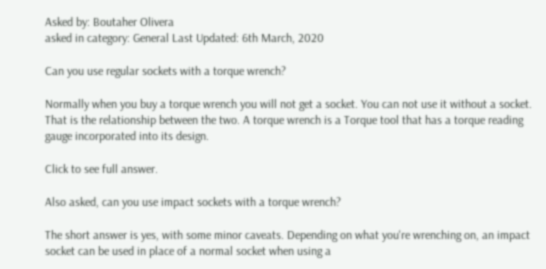Asked by: Boutaher Olivera
asked in category: General Last Updated: 6th March, 2020

Can you use regular sockets with a torque wrench?

Normally when you buy a torque wrench you will not get a socket. You can not use it without a socket. That is the relationship between the two. A torque wrench is a Torque tool that has a torque reading gauge incorporated into its design.

Click to see full answer.

Also asked, can you use impact sockets with a torque wrench?

The short answer is yes, with some minor caveats. Depending on what you're wrenching on, an impact socket can be used in place of a normal socket when using a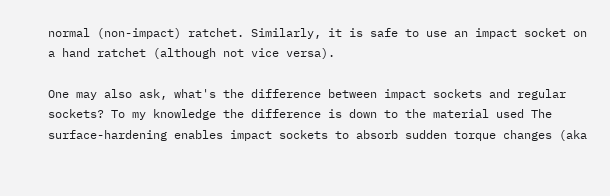normal (non-impact) ratchet. Similarly, it is safe to use an impact socket on a hand ratchet (although not vice versa).

One may also ask, what's the difference between impact sockets and regular sockets? To my knowledge the difference is down to the material used The surface-hardening enables impact sockets to absorb sudden torque changes (aka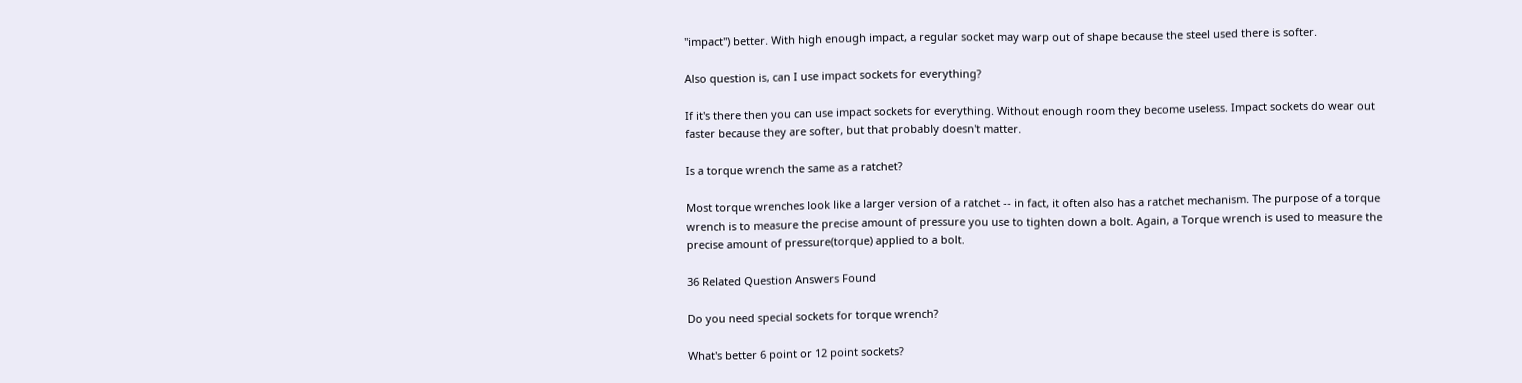"impact") better. With high enough impact, a regular socket may warp out of shape because the steel used there is softer.

Also question is, can I use impact sockets for everything?

If it's there then you can use impact sockets for everything. Without enough room they become useless. Impact sockets do wear out faster because they are softer, but that probably doesn't matter.

Is a torque wrench the same as a ratchet?

Most torque wrenches look like a larger version of a ratchet -- in fact, it often also has a ratchet mechanism. The purpose of a torque wrench is to measure the precise amount of pressure you use to tighten down a bolt. Again, a Torque wrench is used to measure the precise amount of pressure(torque) applied to a bolt.

36 Related Question Answers Found

Do you need special sockets for torque wrench?

What's better 6 point or 12 point sockets?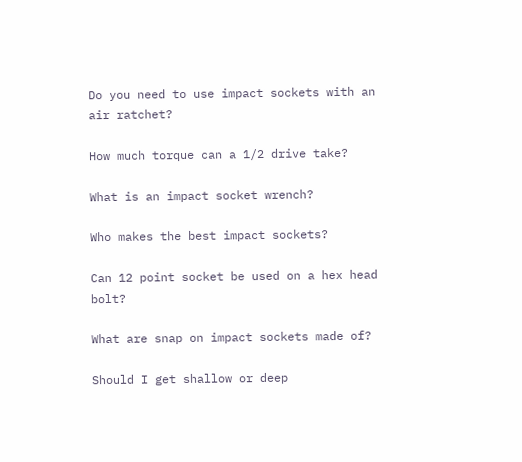Do you need to use impact sockets with an air ratchet?

How much torque can a 1/2 drive take?

What is an impact socket wrench?

Who makes the best impact sockets?

Can 12 point socket be used on a hex head bolt?

What are snap on impact sockets made of?

Should I get shallow or deep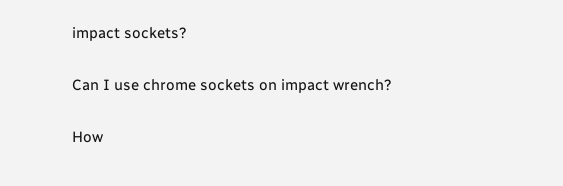impact sockets?

Can I use chrome sockets on impact wrench?

How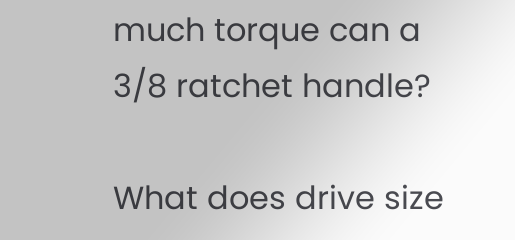much torque can a 3/8 ratchet handle?

What does drive size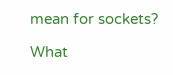mean for sockets?

What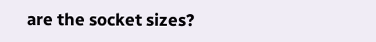are the socket sizes?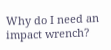Why do I need an impact wrench?